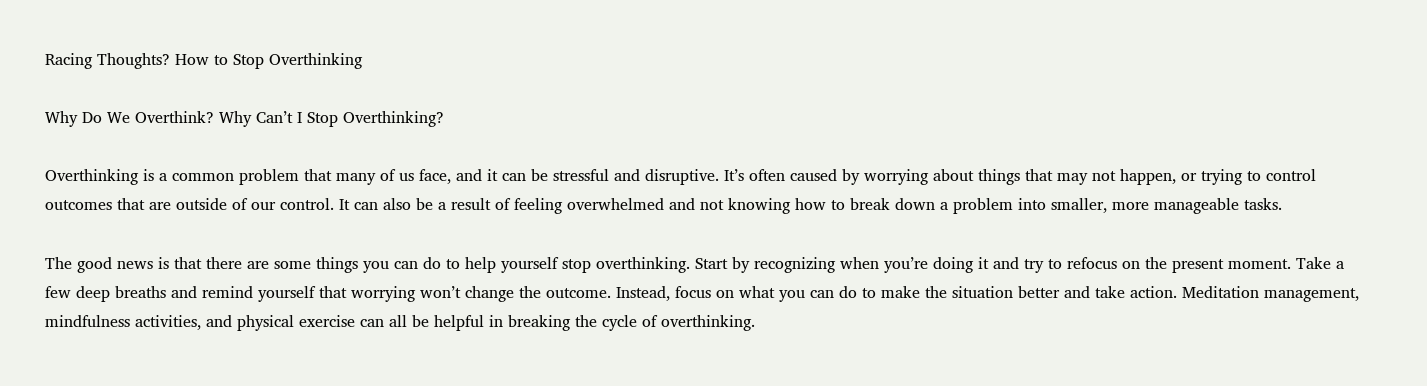Racing Thoughts? How to Stop Overthinking

Why Do We Overthink? Why Can’t I Stop Overthinking?

Overthinking is a common problem that many of us face, and it can be stressful and disruptive. It’s often caused by worrying about things that may not happen, or trying to control outcomes that are outside of our control. It can also be a result of feeling overwhelmed and not knowing how to break down a problem into smaller, more manageable tasks.

The good news is that there are some things you can do to help yourself stop overthinking. Start by recognizing when you’re doing it and try to refocus on the present moment. Take a few deep breaths and remind yourself that worrying won’t change the outcome. Instead, focus on what you can do to make the situation better and take action. Meditation management, mindfulness activities, and physical exercise can all be helpful in breaking the cycle of overthinking.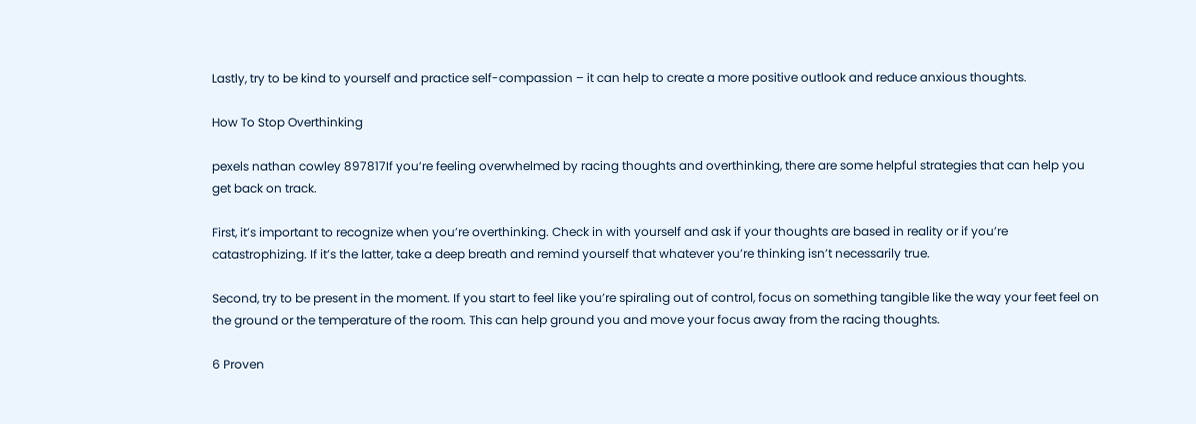Lastly, try to be kind to yourself and practice self-compassion – it can help to create a more positive outlook and reduce anxious thoughts.

How To Stop Overthinking

pexels nathan cowley 897817If you’re feeling overwhelmed by racing thoughts and overthinking, there are some helpful strategies that can help you get back on track.

First, it’s important to recognize when you’re overthinking. Check in with yourself and ask if your thoughts are based in reality or if you’re catastrophizing. If it’s the latter, take a deep breath and remind yourself that whatever you’re thinking isn’t necessarily true.

Second, try to be present in the moment. If you start to feel like you’re spiraling out of control, focus on something tangible like the way your feet feel on the ground or the temperature of the room. This can help ground you and move your focus away from the racing thoughts.

6 Proven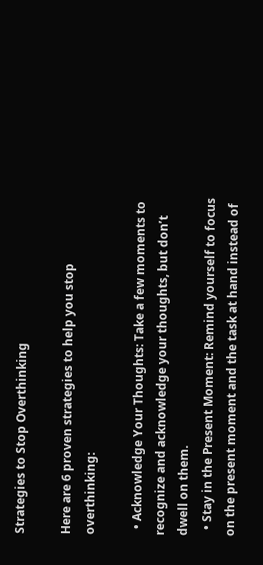Strategies to Stop Overthinking

Here are 6 proven strategies to help you stop overthinking:

  • Acknowledge Your Thoughts: Take a few moments to recognize and acknowledge your thoughts, but don’t dwell on them.
  • Stay in the Present Moment: Remind yourself to focus on the present moment and the task at hand instead of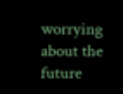worrying about the future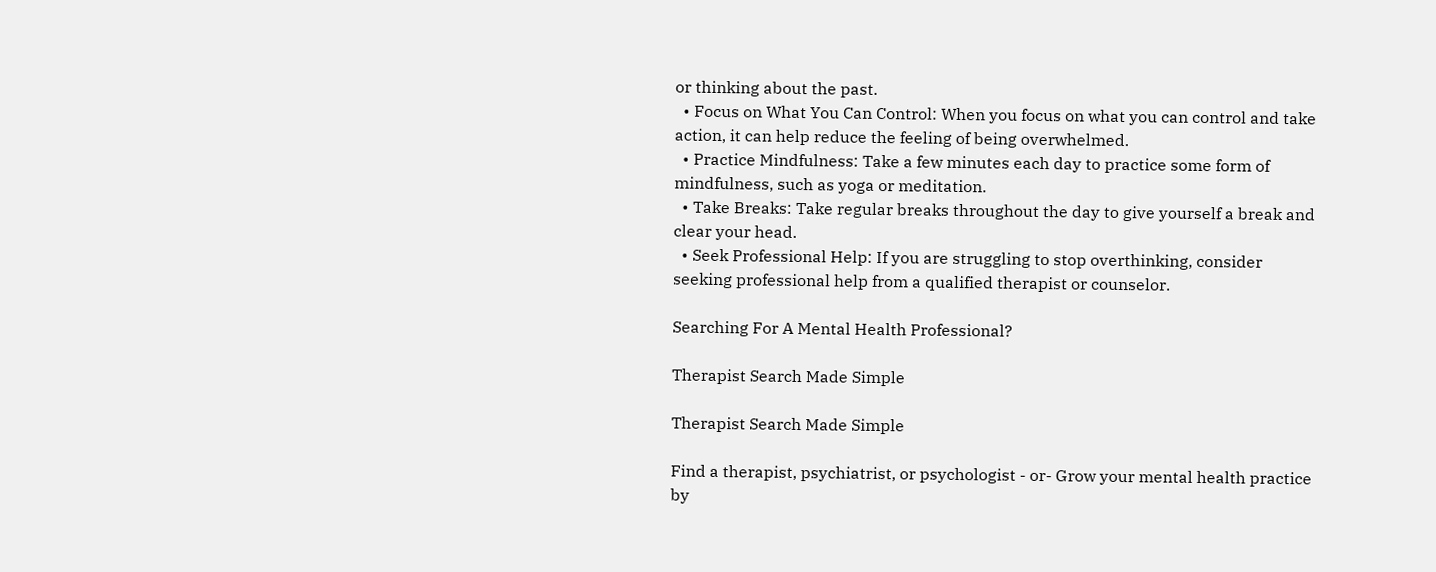or thinking about the past.
  • Focus on What You Can Control: When you focus on what you can control and take action, it can help reduce the feeling of being overwhelmed.
  • Practice Mindfulness: Take a few minutes each day to practice some form of mindfulness, such as yoga or meditation.
  • Take Breaks: Take regular breaks throughout the day to give yourself a break and clear your head.
  • Seek Professional Help: If you are struggling to stop overthinking, consider seeking professional help from a qualified therapist or counselor.

Searching For A Mental Health Professional?

Therapist Search Made Simple

Therapist Search Made Simple

Find a therapist, psychiatrist, or psychologist - or- Grow your mental health practice by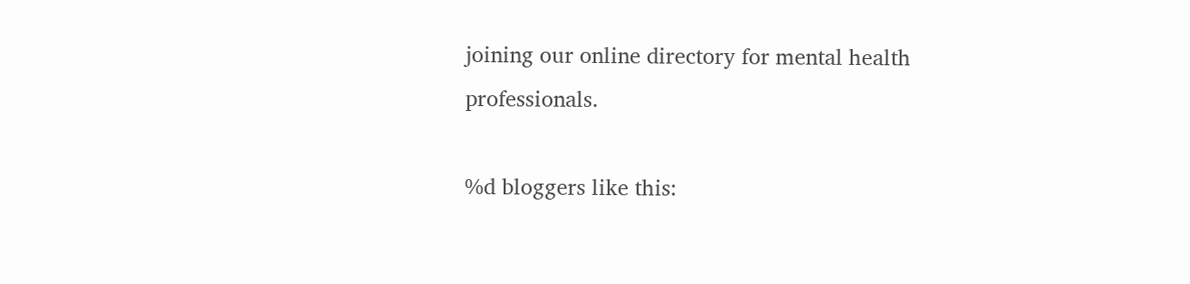joining our online directory for mental health professionals.

%d bloggers like this: